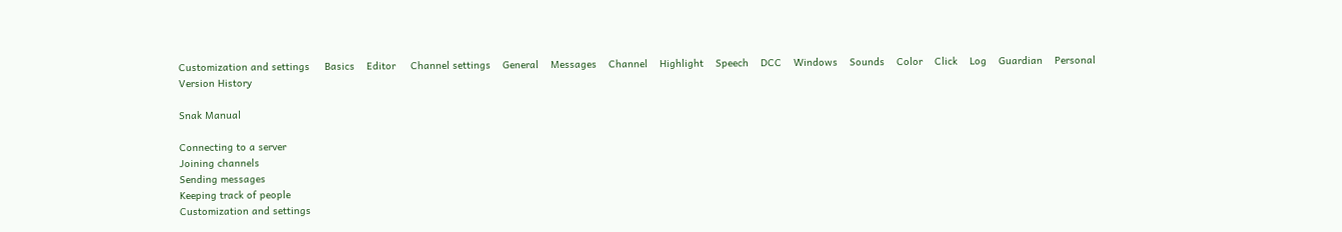Customization and settings     Basics    Editor     Channel settings    General    Messages    Channel    Highlight    Speech    DCC    Windows    Sounds    Color    Click    Log    Guardian    Personal
Version History

Snak Manual

Connecting to a server
Joining channels
Sending messages
Keeping track of people
Customization and settings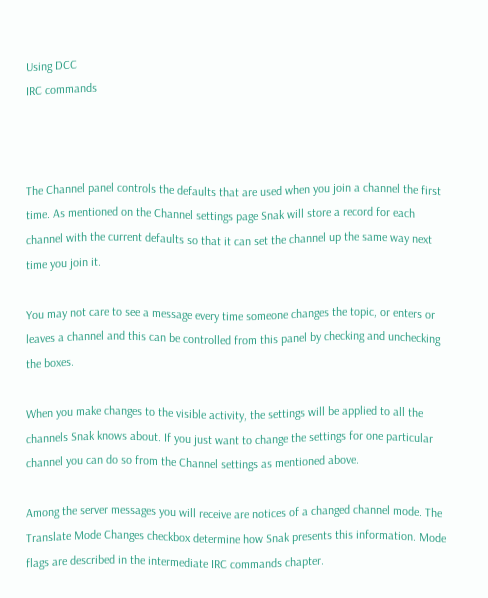Using DCC
IRC commands



The Channel panel controls the defaults that are used when you join a channel the first time. As mentioned on the Channel settings page Snak will store a record for each channel with the current defaults so that it can set the channel up the same way next time you join it.

You may not care to see a message every time someone changes the topic, or enters or leaves a channel and this can be controlled from this panel by checking and unchecking the boxes.

When you make changes to the visible activity, the settings will be applied to all the channels Snak knows about. If you just want to change the settings for one particular channel you can do so from the Channel settings as mentioned above.

Among the server messages you will receive are notices of a changed channel mode. The Translate Mode Changes checkbox determine how Snak presents this information. Mode flags are described in the intermediate IRC commands chapter.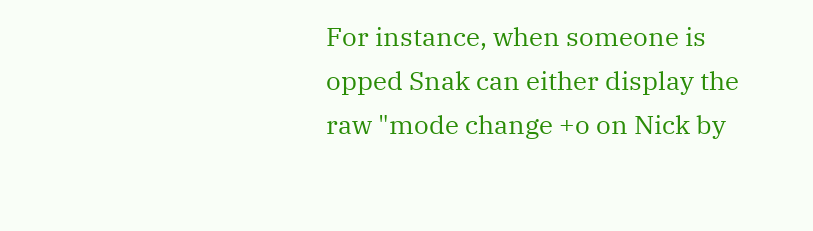For instance, when someone is opped Snak can either display the raw "mode change +o on Nick by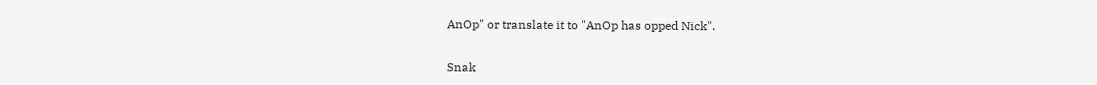AnOp" or translate it to "AnOp has opped Nick".


Snak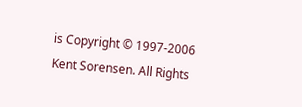is Copyright © 1997-2006 Kent Sorensen. All Rights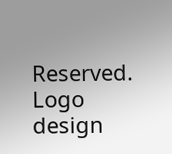Reserved.
Logo design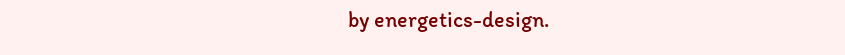by energetics-design.